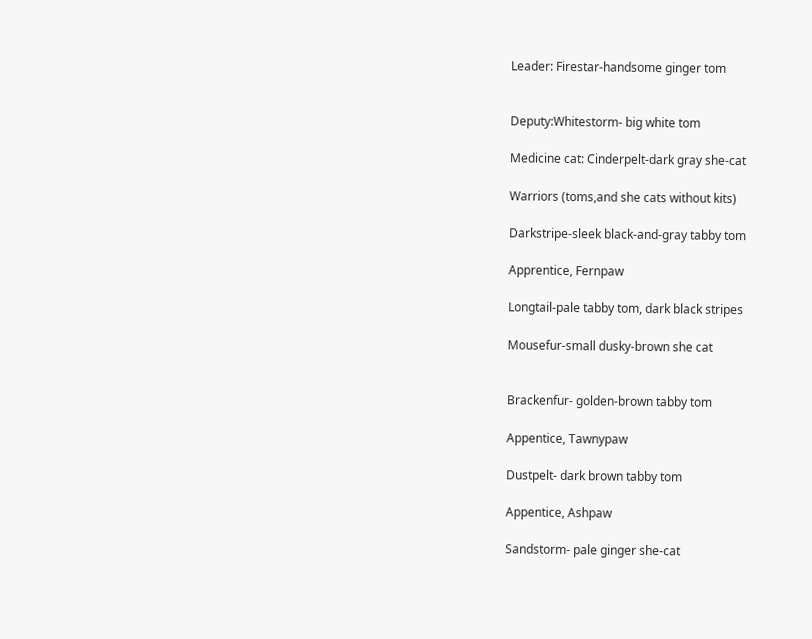Leader: Firestar-handsome ginger tom


Deputy:Whitestorm- big white tom

Medicine cat: Cinderpelt-dark gray she-cat

Warriors (toms,and she cats without kits)

Darkstripe-sleek black-and-gray tabby tom

Apprentice, Fernpaw

Longtail-pale tabby tom, dark black stripes

Mousefur-small dusky-brown she cat


Brackenfur- golden-brown tabby tom

Appentice, Tawnypaw

Dustpelt- dark brown tabby tom

Appentice, Ashpaw

Sandstorm- pale ginger she-cat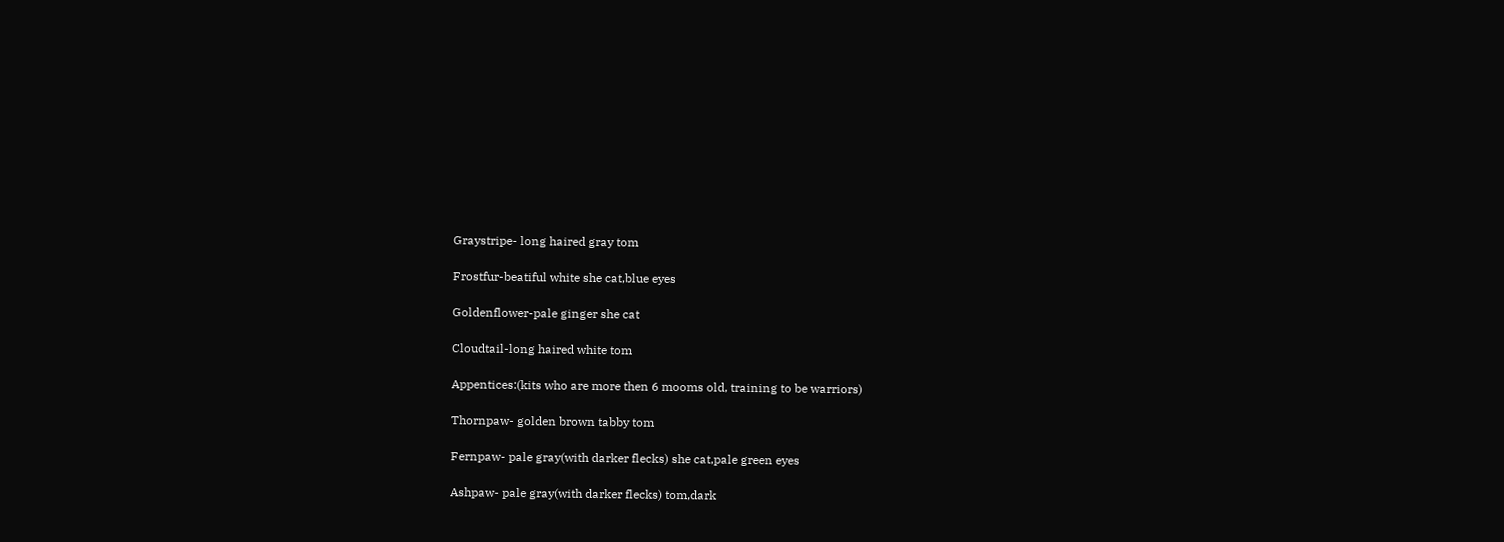Graystripe- long haired gray tom

Frostfur-beatiful white she cat,blue eyes

Goldenflower-pale ginger she cat

Cloudtail-long haired white tom

Appentices:(kits who are more then 6 mooms old, training to be warriors)

Thornpaw- golden brown tabby tom

Fernpaw- pale gray(with darker flecks) she cat,pale green eyes

Ashpaw- pale gray(with darker flecks) tom,dark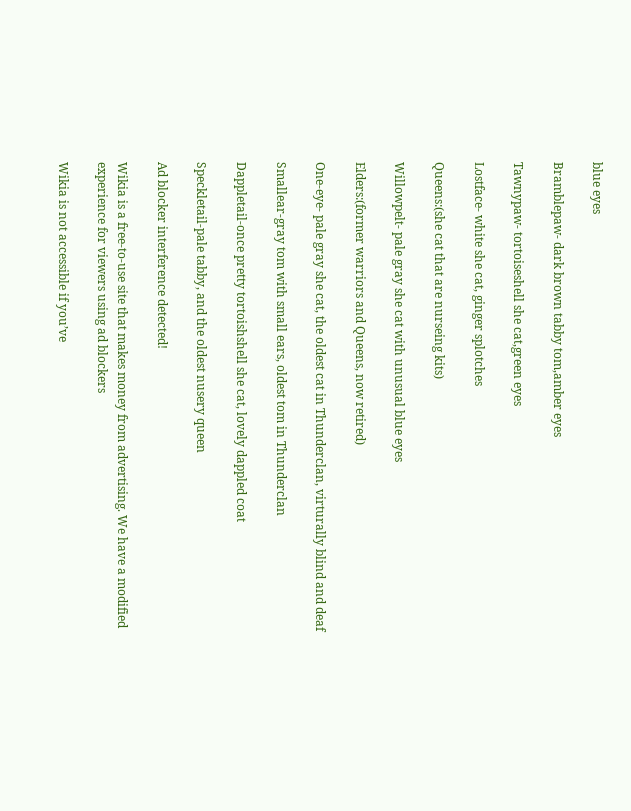blue eyes

Bramblepaw- dark brown tabby tom,amber eyes

Tawnypaw- tortoiseshell she cat,green eyes

Lostface- white she cat, ginger splotches

Queens:(she cat that are nurseing kits)

Willowpelt- pale gray she cat with unusual blue eyes

Elders:(former warriors and Queens, now retired)

One-eye- pale gray she cat, the oldest cat in Thunderclan, virturally blind and deaf

Smallear-gray tom with small ears, oldest tom in Thunderclan

Dappletail-once pretty tortoishshell she cat, lovely dappled coat

Speckletail-pale tabby, and the oldest nusery queen

Ad blocker interference detected!

Wikia is a free-to-use site that makes money from advertising. We have a modified experience for viewers using ad blockers

Wikia is not accessible if you’ve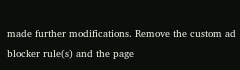made further modifications. Remove the custom ad blocker rule(s) and the page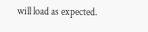will load as expected.